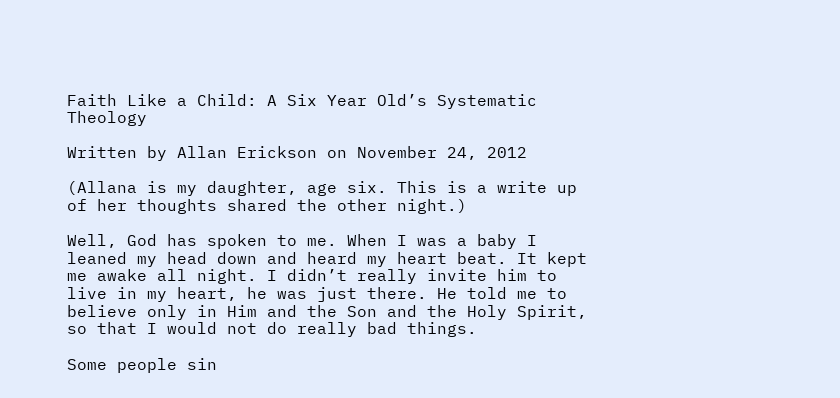Faith Like a Child: A Six Year Old’s Systematic Theology

Written by Allan Erickson on November 24, 2012

(Allana is my daughter, age six. This is a write up of her thoughts shared the other night.)

Well, God has spoken to me. When I was a baby I leaned my head down and heard my heart beat. It kept me awake all night. I didn’t really invite him to live in my heart, he was just there. He told me to believe only in Him and the Son and the Holy Spirit, so that I would not do really bad things.

Some people sin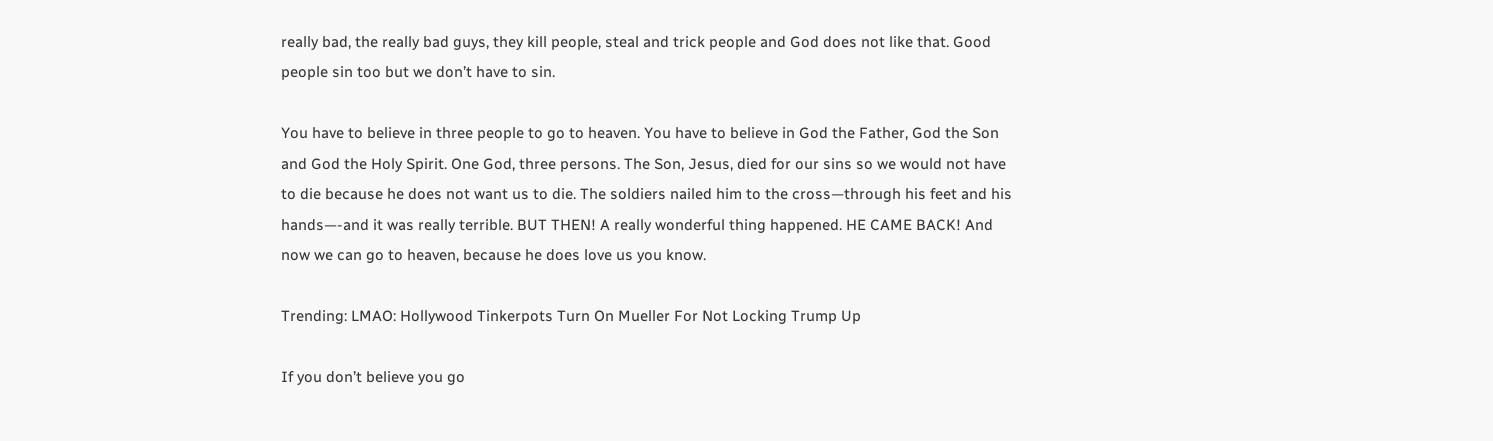really bad, the really bad guys, they kill people, steal and trick people and God does not like that. Good people sin too but we don’t have to sin.

You have to believe in three people to go to heaven. You have to believe in God the Father, God the Son and God the Holy Spirit. One God, three persons. The Son, Jesus, died for our sins so we would not have to die because he does not want us to die. The soldiers nailed him to the cross—through his feet and his hands—-and it was really terrible. BUT THEN! A really wonderful thing happened. HE CAME BACK! And now we can go to heaven, because he does love us you know.

Trending: LMAO: Hollywood Tinkerpots Turn On Mueller For Not Locking Trump Up

If you don’t believe you go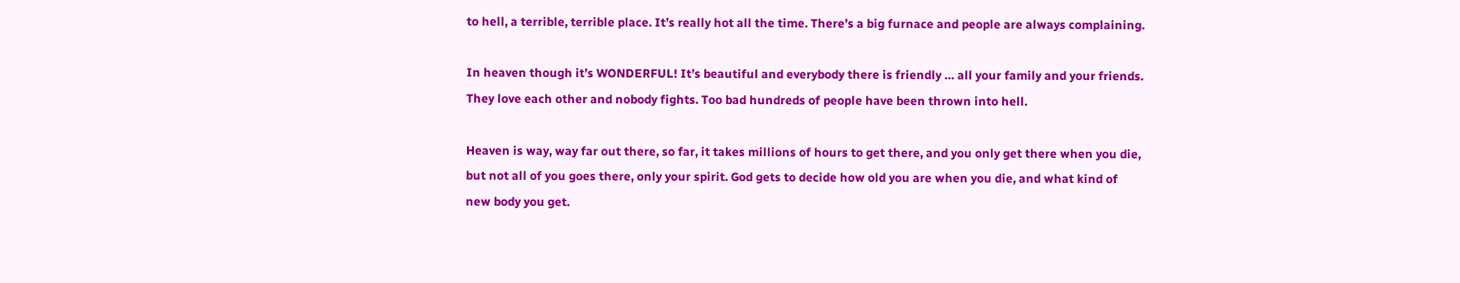to hell, a terrible, terrible place. It’s really hot all the time. There’s a big furnace and people are always complaining.

In heaven though it’s WONDERFUL! It’s beautiful and everybody there is friendly … all your family and your friends. They love each other and nobody fights. Too bad hundreds of people have been thrown into hell.

Heaven is way, way far out there, so far, it takes millions of hours to get there, and you only get there when you die, but not all of you goes there, only your spirit. God gets to decide how old you are when you die, and what kind of new body you get.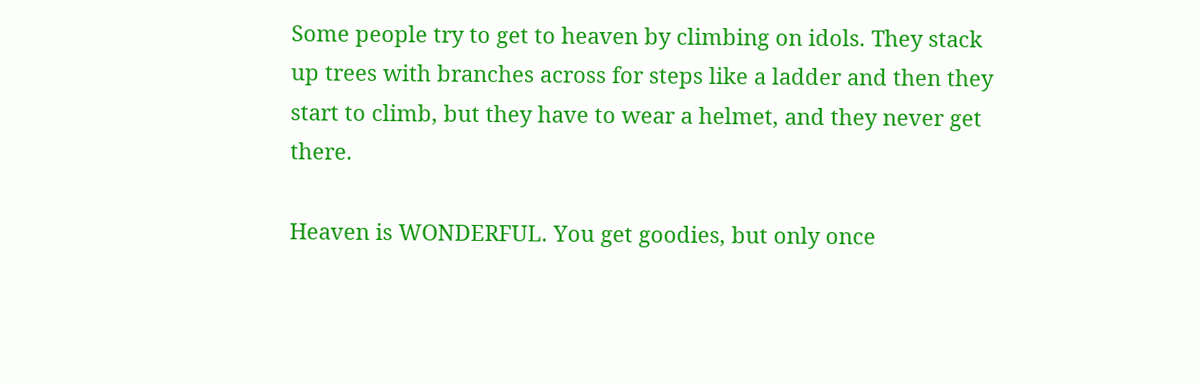Some people try to get to heaven by climbing on idols. They stack up trees with branches across for steps like a ladder and then they start to climb, but they have to wear a helmet, and they never get there.

Heaven is WONDERFUL. You get goodies, but only once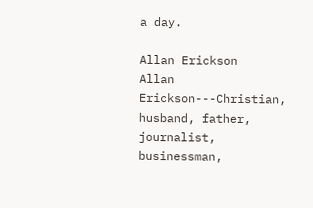a day.

Allan Erickson
Allan Erickson---Christian, husband, father, journalist, businessman,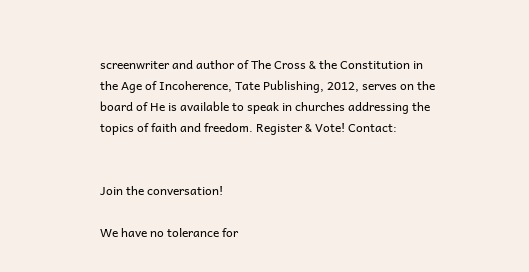screenwriter and author of The Cross & the Constitution in the Age of Incoherence, Tate Publishing, 2012, serves on the board of He is available to speak in churches addressing the topics of faith and freedom. Register & Vote! Contact:


Join the conversation!

We have no tolerance for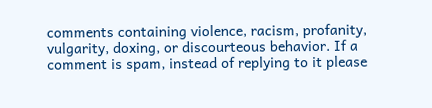comments containing violence, racism, profanity, vulgarity, doxing, or discourteous behavior. If a comment is spam, instead of replying to it please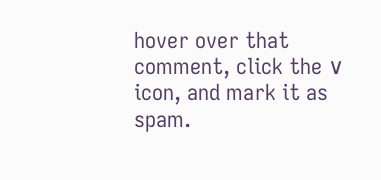hover over that comment, click the ∨ icon, and mark it as spam.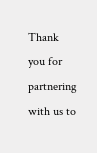Thank you for partnering with us to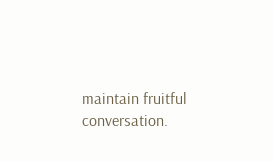maintain fruitful conversation.